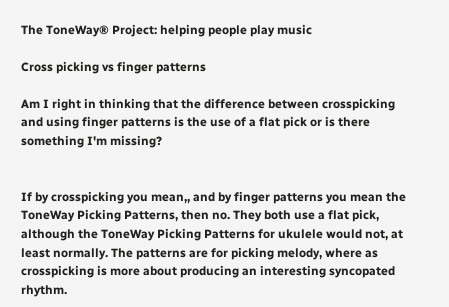The ToneWay® Project: helping people play music

Cross picking vs finger patterns

Am I right in thinking that the difference between crosspicking and using finger patterns is the use of a flat pick or is there something I'm missing?


If by crosspicking you mean,, and by finger patterns you mean the ToneWay Picking Patterns, then no. They both use a flat pick, although the ToneWay Picking Patterns for ukulele would not, at least normally. The patterns are for picking melody, where as crosspicking is more about producing an interesting syncopated rhythm.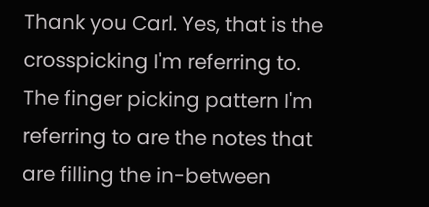Thank you Carl. Yes, that is the crosspicking I'm referring to. The finger picking pattern I'm referring to are the notes that are filling the in-between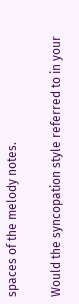spaces of the melody notes.

Would the syncopation style referred to in your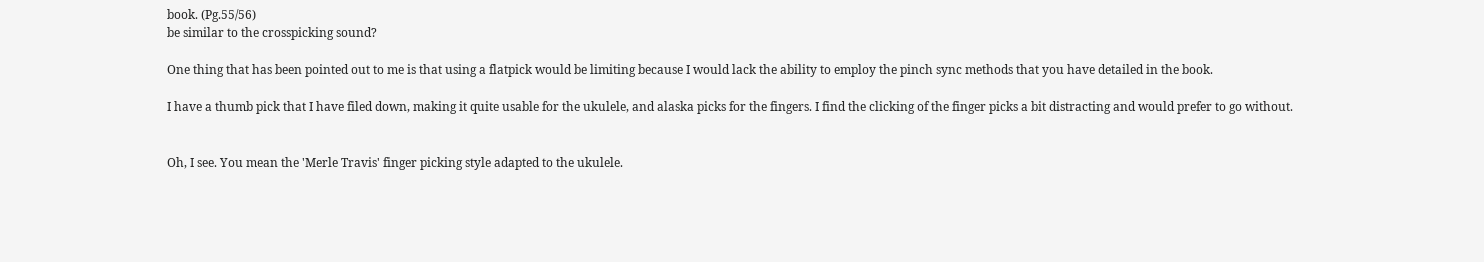book. (Pg.55/56)
be similar to the crosspicking sound?

One thing that has been pointed out to me is that using a flatpick would be limiting because I would lack the ability to employ the pinch sync methods that you have detailed in the book.

I have a thumb pick that I have filed down, making it quite usable for the ukulele, and alaska picks for the fingers. I find the clicking of the finger picks a bit distracting and would prefer to go without.


Oh, I see. You mean the 'Merle Travis' finger picking style adapted to the ukulele.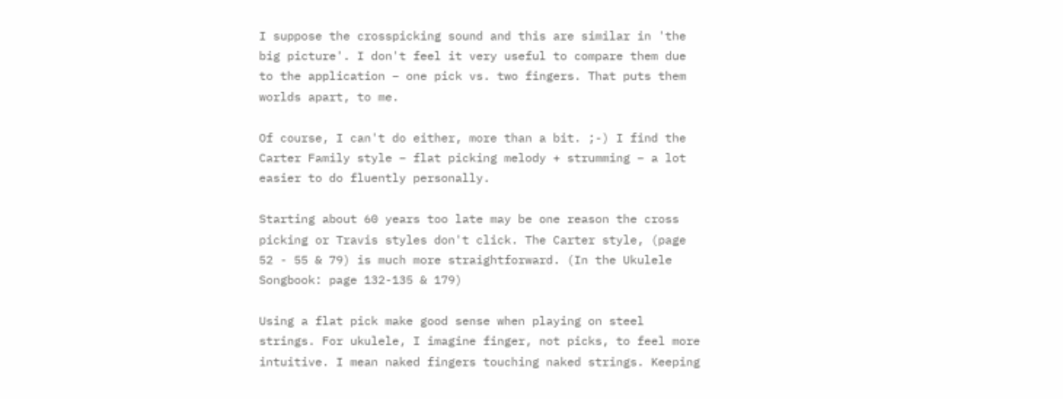I suppose the crosspicking sound and this are similar in 'the big picture'. I don't feel it very useful to compare them due to the application – one pick vs. two fingers. That puts them worlds apart, to me.

Of course, I can't do either, more than a bit. ;-) I find the Carter Family style – flat picking melody + strumming – a lot easier to do fluently personally.

Starting about 60 years too late may be one reason the cross picking or Travis styles don't click. The Carter style, (page 52 - 55 & 79) is much more straightforward. (In the Ukulele Songbook: page 132-135 & 179)

Using a flat pick make good sense when playing on steel strings. For ukulele, I imagine finger, not picks, to feel more intuitive. I mean naked fingers touching naked strings. Keeping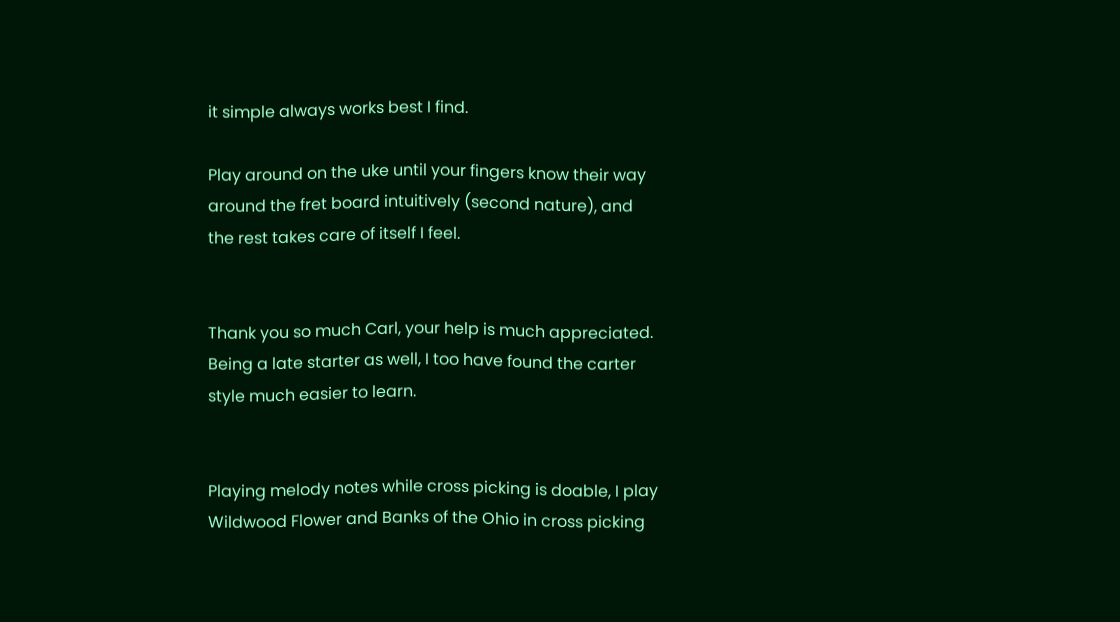it simple always works best I find.

Play around on the uke until your fingers know their way around the fret board intuitively (second nature), and the rest takes care of itself I feel.


Thank you so much Carl, your help is much appreciated. Being a late starter as well, I too have found the carter style much easier to learn.


Playing melody notes while cross picking is doable, I play Wildwood Flower and Banks of the Ohio in cross picking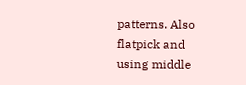patterns. Also flatpick and using middle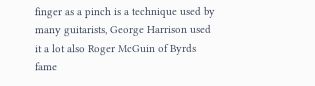finger as a pinch is a technique used by many guitarists, George Harrison used it a lot also Roger McGuin of Byrds fame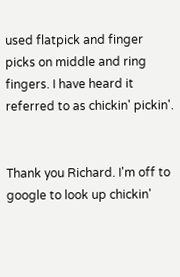used flatpick and finger picks on middle and ring fingers. I have heard it referred to as chickin' pickin'.


Thank you Richard. I'm off to google to look up chickin'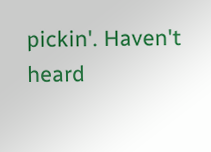pickin'. Haven't heard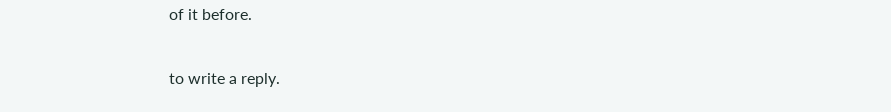of it before.

to write a reply.